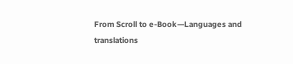From Scroll to e-Book—Languages and translations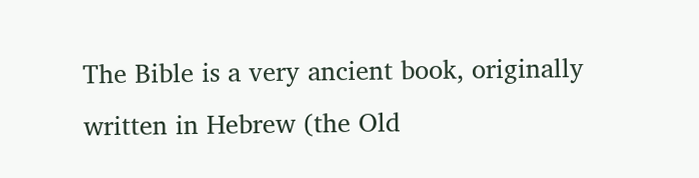The Bible is a very ancient book, originally written in Hebrew (the Old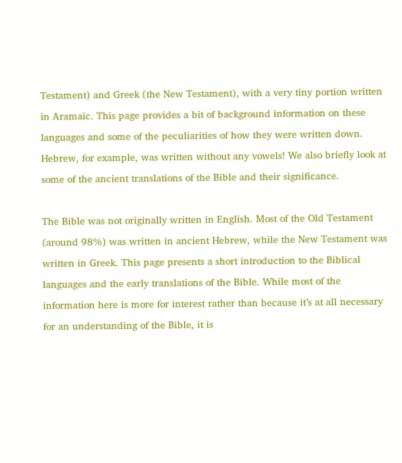Testament) and Greek (the New Testament), with a very tiny portion written in Aramaic. This page provides a bit of background information on these languages and some of the peculiarities of how they were written down. Hebrew, for example, was written without any vowels! We also briefly look at some of the ancient translations of the Bible and their significance.

The Bible was not originally written in English. Most of the Old Testament (around 98%) was written in ancient Hebrew, while the New Testament was written in Greek. This page presents a short introduction to the Biblical languages and the early translations of the Bible. While most of the information here is more for interest rather than because it’s at all necessary for an understanding of the Bible, it is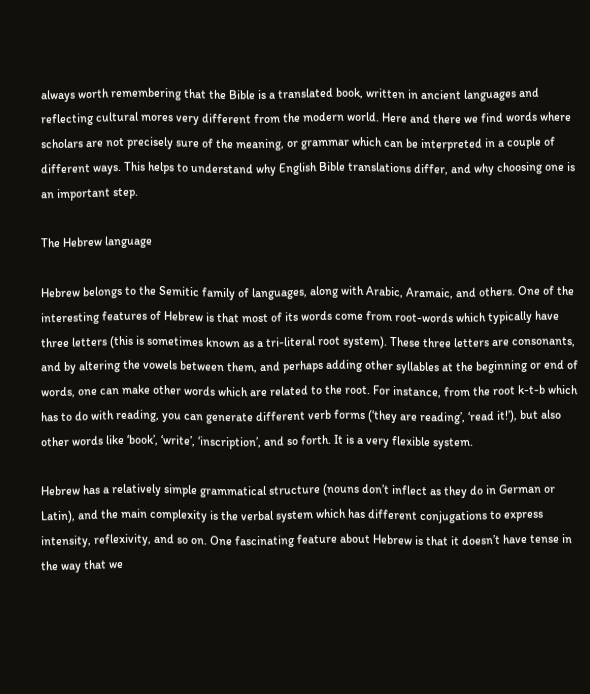always worth remembering that the Bible is a translated book, written in ancient languages and reflecting cultural mores very different from the modern world. Here and there we find words where scholars are not precisely sure of the meaning, or grammar which can be interpreted in a couple of different ways. This helps to understand why English Bible translations differ, and why choosing one is an important step.

The Hebrew language

Hebrew belongs to the Semitic family of languages, along with Arabic, Aramaic, and others. One of the interesting features of Hebrew is that most of its words come from root-words which typically have three letters (this is sometimes known as a tri-literal root system). These three letters are consonants, and by altering the vowels between them, and perhaps adding other syllables at the beginning or end of words, one can make other words which are related to the root. For instance, from the root k-t-b which has to do with reading, you can generate different verb forms (‘they are reading’, ‘read it!’), but also other words like ‘book’, ‘write’, ‘inscription’, and so forth. It is a very flexible system.

Hebrew has a relatively simple grammatical structure (nouns don’t inflect as they do in German or Latin), and the main complexity is the verbal system which has different conjugations to express intensity, reflexivity, and so on. One fascinating feature about Hebrew is that it doesn’t have tense in the way that we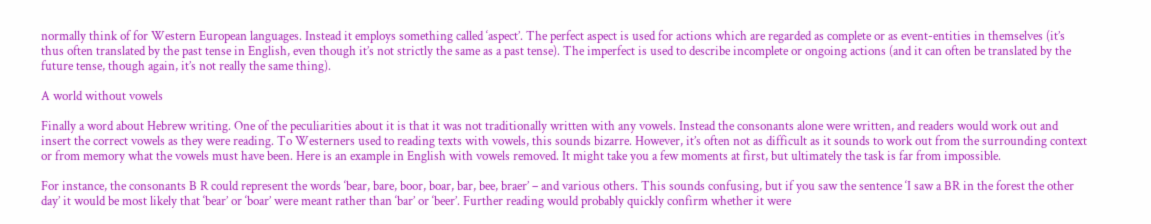normally think of for Western European languages. Instead it employs something called ‘aspect’. The perfect aspect is used for actions which are regarded as complete or as event-entities in themselves (it’s thus often translated by the past tense in English, even though it’s not strictly the same as a past tense). The imperfect is used to describe incomplete or ongoing actions (and it can often be translated by the future tense, though again, it’s not really the same thing).

A world without vowels

Finally a word about Hebrew writing. One of the peculiarities about it is that it was not traditionally written with any vowels. Instead the consonants alone were written, and readers would work out and insert the correct vowels as they were reading. To Westerners used to reading texts with vowels, this sounds bizarre. However, it’s often not as difficult as it sounds to work out from the surrounding context or from memory what the vowels must have been. Here is an example in English with vowels removed. It might take you a few moments at first, but ultimately the task is far from impossible.

For instance, the consonants B R could represent the words ‘bear, bare, boor, boar, bar, bee, braer’ – and various others. This sounds confusing, but if you saw the sentence ‘I saw a BR in the forest the other day’ it would be most likely that ‘bear’ or ‘boar’ were meant rather than ‘bar’ or ‘beer’. Further reading would probably quickly confirm whether it were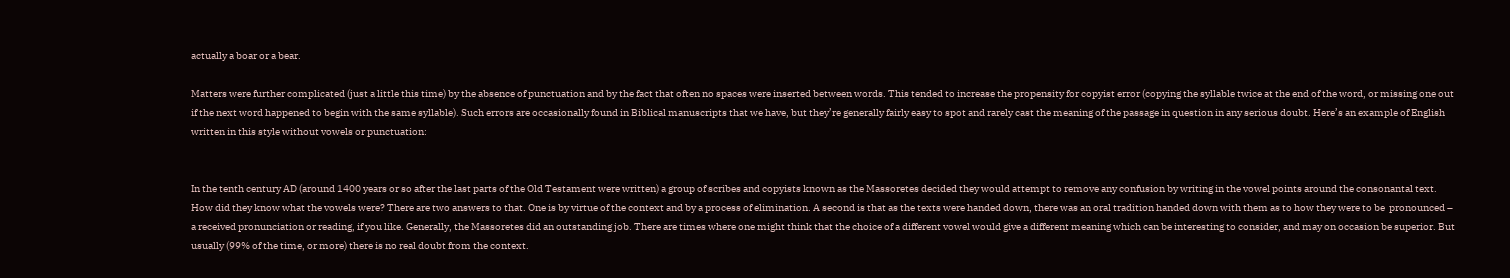actually a boar or a bear.

Matters were further complicated (just a little this time) by the absence of punctuation and by the fact that often no spaces were inserted between words. This tended to increase the propensity for copyist error (copying the syllable twice at the end of the word, or missing one out if the next word happened to begin with the same syllable). Such errors are occasionally found in Biblical manuscripts that we have, but they’re generally fairly easy to spot and rarely cast the meaning of the passage in question in any serious doubt. Here’s an example of English written in this style without vowels or punctuation:


In the tenth century AD (around 1400 years or so after the last parts of the Old Testament were written) a group of scribes and copyists known as the Massoretes decided they would attempt to remove any confusion by writing in the vowel points around the consonantal text. How did they know what the vowels were? There are two answers to that. One is by virtue of the context and by a process of elimination. A second is that as the texts were handed down, there was an oral tradition handed down with them as to how they were to be  pronounced – a received pronunciation or reading, if you like. Generally, the Massoretes did an outstanding job. There are times where one might think that the choice of a different vowel would give a different meaning which can be interesting to consider, and may on occasion be superior. But usually (99% of the time, or more) there is no real doubt from the context.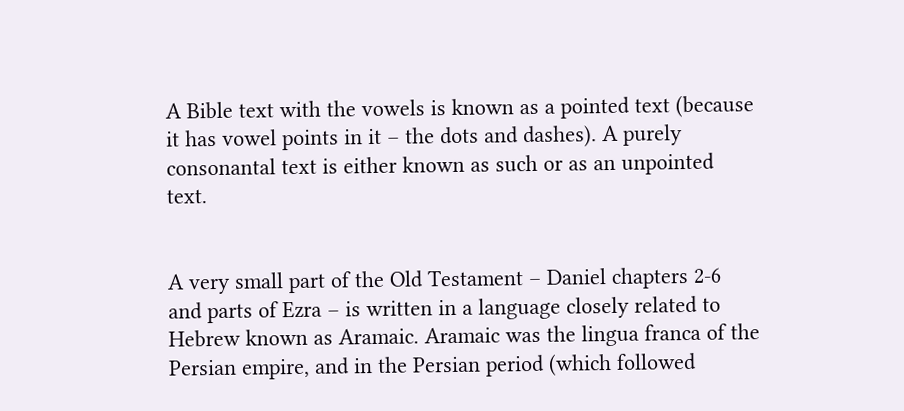A Bible text with the vowels is known as a pointed text (because it has vowel points in it – the dots and dashes). A purely consonantal text is either known as such or as an unpointed text.


A very small part of the Old Testament – Daniel chapters 2-6 and parts of Ezra – is written in a language closely related to Hebrew known as Aramaic. Aramaic was the lingua franca of the Persian empire, and in the Persian period (which followed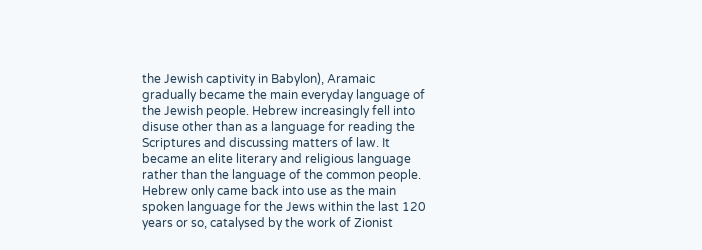the Jewish captivity in Babylon), Aramaic gradually became the main everyday language of the Jewish people. Hebrew increasingly fell into disuse other than as a language for reading the Scriptures and discussing matters of law. It became an elite literary and religious language rather than the language of the common people. Hebrew only came back into use as the main spoken language for the Jews within the last 120 years or so, catalysed by the work of Zionist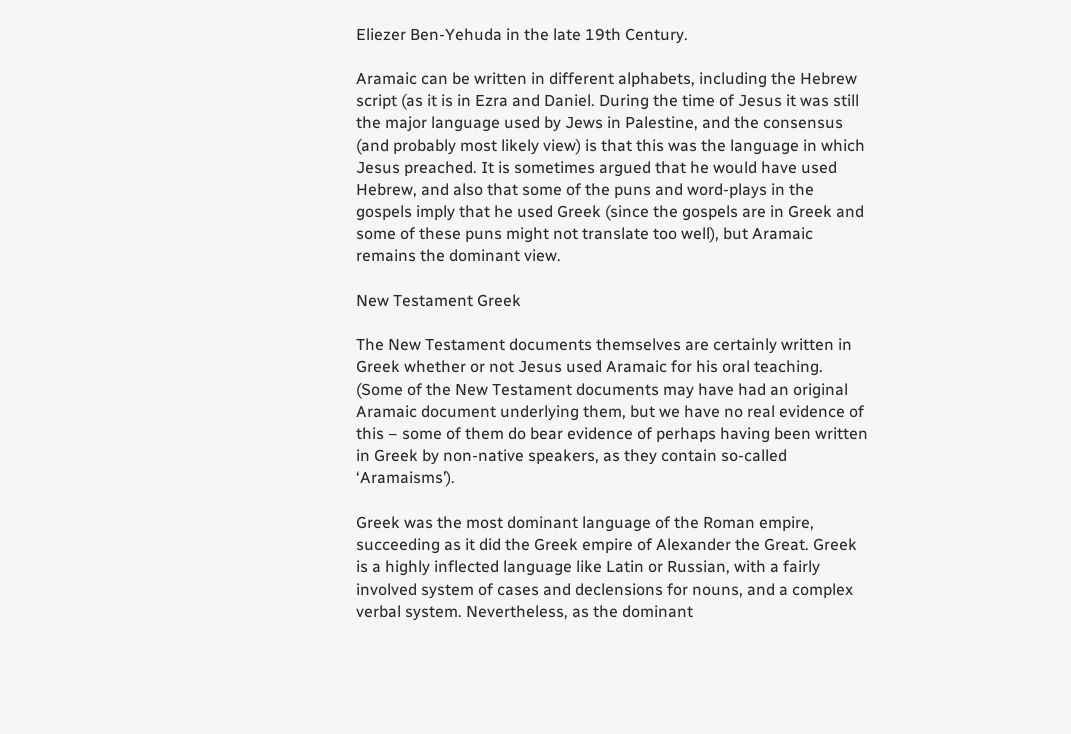Eliezer Ben-Yehuda in the late 19th Century.

Aramaic can be written in different alphabets, including the Hebrew script (as it is in Ezra and Daniel. During the time of Jesus it was still the major language used by Jews in Palestine, and the consensus (and probably most likely view) is that this was the language in which Jesus preached. It is sometimes argued that he would have used Hebrew, and also that some of the puns and word-plays in the gospels imply that he used Greek (since the gospels are in Greek and some of these puns might not translate too well), but Aramaic remains the dominant view.

New Testament Greek

The New Testament documents themselves are certainly written in Greek whether or not Jesus used Aramaic for his oral teaching. (Some of the New Testament documents may have had an original Aramaic document underlying them, but we have no real evidence of this – some of them do bear evidence of perhaps having been written in Greek by non-native speakers, as they contain so-called ‘Aramaisms’).

Greek was the most dominant language of the Roman empire, succeeding as it did the Greek empire of Alexander the Great. Greek is a highly inflected language like Latin or Russian, with a fairly involved system of cases and declensions for nouns, and a complex verbal system. Nevertheless, as the dominant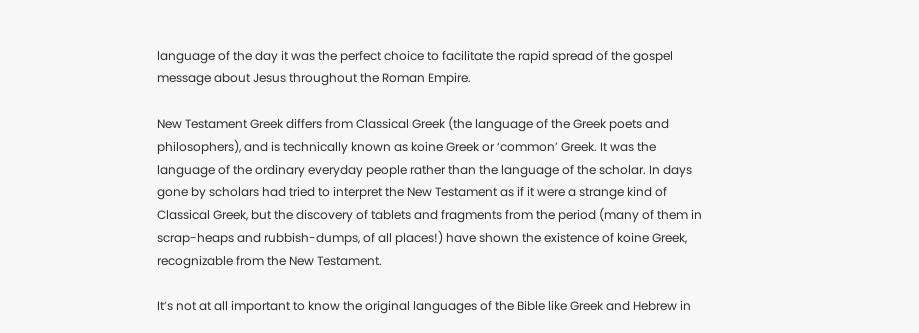language of the day it was the perfect choice to facilitate the rapid spread of the gospel message about Jesus throughout the Roman Empire.

New Testament Greek differs from Classical Greek (the language of the Greek poets and philosophers), and is technically known as koine Greek or ‘common’ Greek. It was the language of the ordinary everyday people rather than the language of the scholar. In days gone by scholars had tried to interpret the New Testament as if it were a strange kind of Classical Greek, but the discovery of tablets and fragments from the period (many of them in scrap-heaps and rubbish-dumps, of all places!) have shown the existence of koine Greek, recognizable from the New Testament.

It’s not at all important to know the original languages of the Bible like Greek and Hebrew in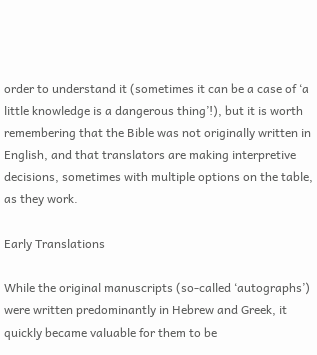order to understand it (sometimes it can be a case of ‘a little knowledge is a dangerous thing’!), but it is worth remembering that the Bible was not originally written in English, and that translators are making interpretive decisions, sometimes with multiple options on the table, as they work.

Early Translations

While the original manuscripts (so-called ‘autographs’) were written predominantly in Hebrew and Greek, it quickly became valuable for them to be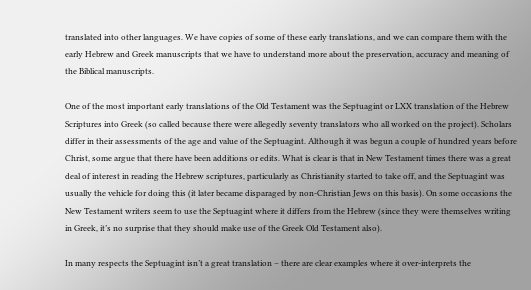translated into other languages. We have copies of some of these early translations, and we can compare them with the early Hebrew and Greek manuscripts that we have to understand more about the preservation, accuracy and meaning of the Biblical manuscripts.

One of the most important early translations of the Old Testament was the Septuagint or LXX translation of the Hebrew Scriptures into Greek (so called because there were allegedly seventy translators who all worked on the project). Scholars differ in their assessments of the age and value of the Septuagint. Although it was begun a couple of hundred years before Christ, some argue that there have been additions or edits. What is clear is that in New Testament times there was a great deal of interest in reading the Hebrew scriptures, particularly as Christianity started to take off, and the Septuagint was usually the vehicle for doing this (it later became disparaged by non-Christian Jews on this basis). On some occasions the New Testament writers seem to use the Septuagint where it differs from the Hebrew (since they were themselves writing in Greek, it’s no surprise that they should make use of the Greek Old Testament also).

In many respects the Septuagint isn’t a great translation – there are clear examples where it over-interprets the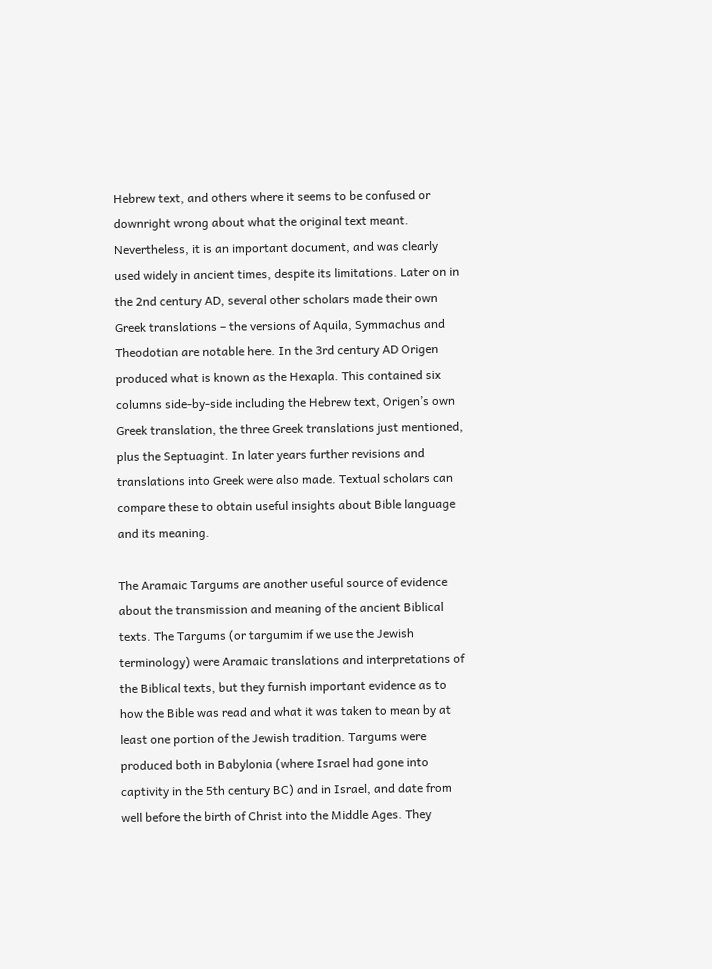Hebrew text, and others where it seems to be confused or downright wrong about what the original text meant. Nevertheless, it is an important document, and was clearly used widely in ancient times, despite its limitations. Later on in the 2nd century AD, several other scholars made their own Greek translations – the versions of Aquila, Symmachus and Theodotian are notable here. In the 3rd century AD Origen produced what is known as the Hexapla. This contained six columns side-by-side including the Hebrew text, Origen’s own Greek translation, the three Greek translations just mentioned, plus the Septuagint. In later years further revisions and translations into Greek were also made. Textual scholars can compare these to obtain useful insights about Bible language and its meaning.

The Aramaic Targums are another useful source of evidence about the transmission and meaning of the ancient Biblical texts. The Targums (or targumim if we use the Jewish terminology) were Aramaic translations and interpretations of the Biblical texts, but they furnish important evidence as to how the Bible was read and what it was taken to mean by at least one portion of the Jewish tradition. Targums were produced both in Babylonia (where Israel had gone into captivity in the 5th century BC) and in Israel, and date from well before the birth of Christ into the Middle Ages. They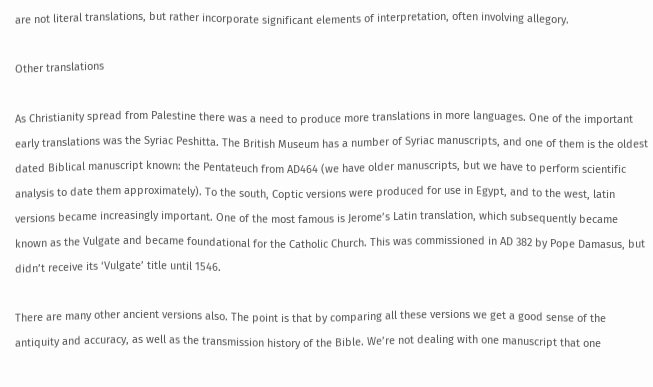are not literal translations, but rather incorporate significant elements of interpretation, often involving allegory.

Other translations

As Christianity spread from Palestine there was a need to produce more translations in more languages. One of the important early translations was the Syriac Peshitta. The British Museum has a number of Syriac manuscripts, and one of them is the oldest dated Biblical manuscript known: the Pentateuch from AD464 (we have older manuscripts, but we have to perform scientific analysis to date them approximately). To the south, Coptic versions were produced for use in Egypt, and to the west, latin versions became increasingly important. One of the most famous is Jerome’s Latin translation, which subsequently became known as the Vulgate and became foundational for the Catholic Church. This was commissioned in AD 382 by Pope Damasus, but didn’t receive its ‘Vulgate’ title until 1546.

There are many other ancient versions also. The point is that by comparing all these versions we get a good sense of the antiquity and accuracy, as well as the transmission history of the Bible. We’re not dealing with one manuscript that one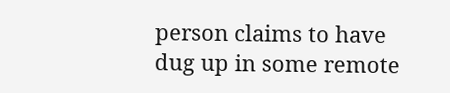person claims to have dug up in some remote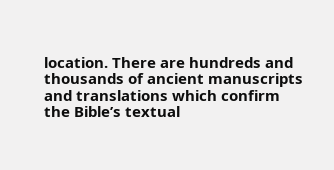location. There are hundreds and thousands of ancient manuscripts and translations which confirm the Bible’s textual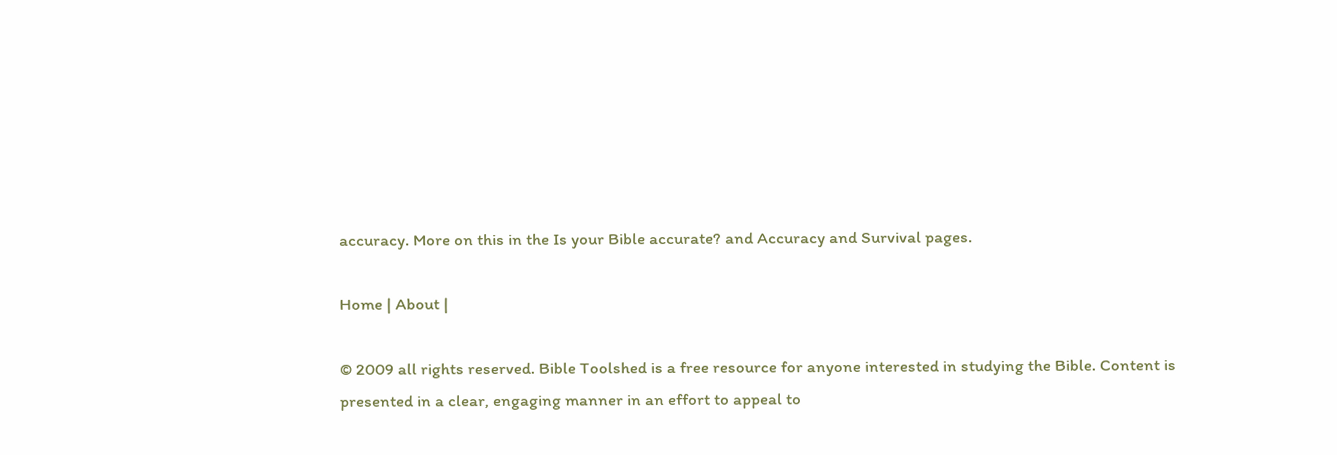accuracy. More on this in the Is your Bible accurate? and Accuracy and Survival pages.

Home | About |

© 2009 all rights reserved. Bible Toolshed is a free resource for anyone interested in studying the Bible. Content is presented in a clear, engaging manner in an effort to appeal to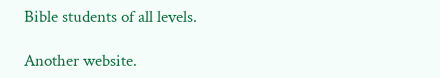Bible students of all levels.

Another website.